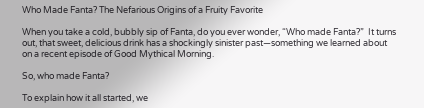Who Made Fanta? The Nefarious Origins of a Fruity Favorite

When you take a cold, bubbly sip of Fanta, do you ever wonder, “Who made Fanta?”  It turns out, that sweet, delicious drink has a shockingly sinister past—something we learned about on a recent episode of Good Mythical Morning.

So, who made Fanta?

To explain how it all started, we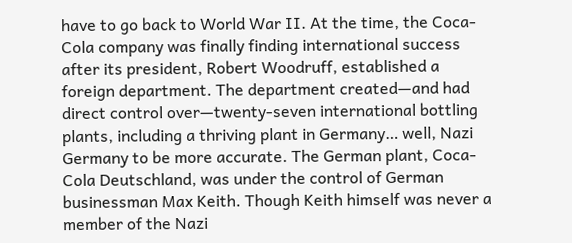have to go back to World War II. At the time, the Coca-Cola company was finally finding international success after its president, Robert Woodruff, established a foreign department. The department created—and had direct control over—twenty-seven international bottling plants, including a thriving plant in Germany… well, Nazi Germany to be more accurate. The German plant, Coca-Cola Deutschland, was under the control of German businessman Max Keith. Though Keith himself was never a member of the Nazi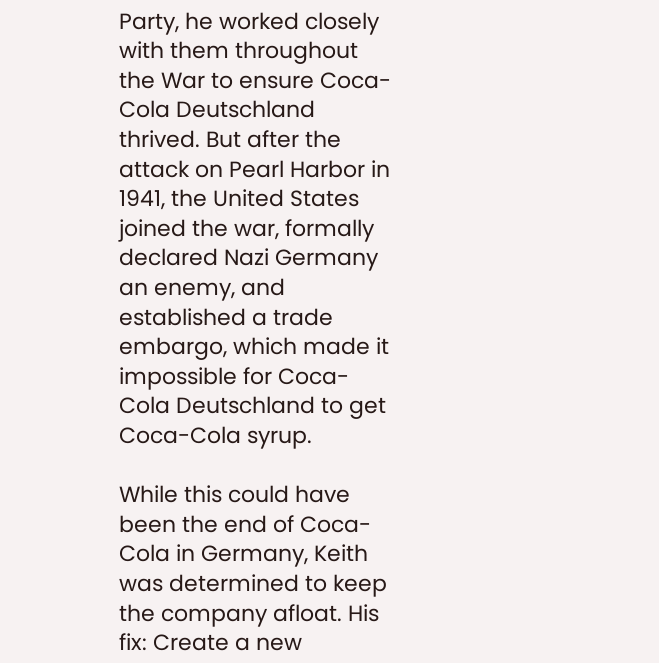Party, he worked closely with them throughout the War to ensure Coca-Cola Deutschland thrived. But after the attack on Pearl Harbor in 1941, the United States joined the war, formally declared Nazi Germany an enemy, and established a trade embargo, which made it impossible for Coca-Cola Deutschland to get Coca-Cola syrup.

While this could have been the end of Coca-Cola in Germany, Keith was determined to keep the company afloat. His fix: Create a new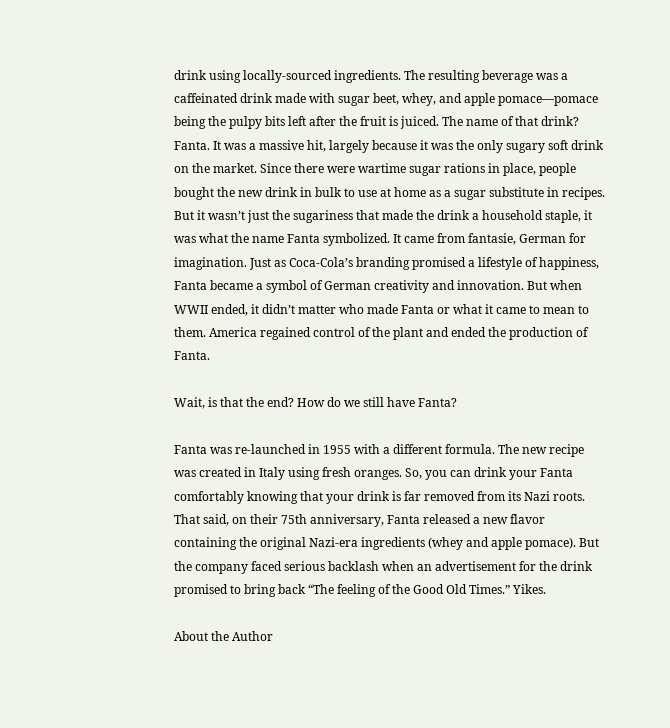drink using locally-sourced ingredients. The resulting beverage was a caffeinated drink made with sugar beet, whey, and apple pomace—pomace being the pulpy bits left after the fruit is juiced. The name of that drink? Fanta. It was a massive hit, largely because it was the only sugary soft drink on the market. Since there were wartime sugar rations in place, people bought the new drink in bulk to use at home as a sugar substitute in recipes. But it wasn’t just the sugariness that made the drink a household staple, it was what the name Fanta symbolized. It came from fantasie, German for imagination. Just as Coca-Cola’s branding promised a lifestyle of happiness, Fanta became a symbol of German creativity and innovation. But when WWII ended, it didn’t matter who made Fanta or what it came to mean to them. America regained control of the plant and ended the production of Fanta.

Wait, is that the end? How do we still have Fanta?

Fanta was re-launched in 1955 with a different formula. The new recipe was created in Italy using fresh oranges. So, you can drink your Fanta comfortably knowing that your drink is far removed from its Nazi roots. That said, on their 75th anniversary, Fanta released a new flavor containing the original Nazi-era ingredients (whey and apple pomace). But the company faced serious backlash when an advertisement for the drink promised to bring back “The feeling of the Good Old Times.” Yikes.

About the Author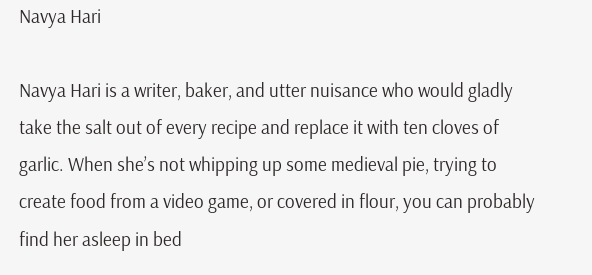Navya Hari

Navya Hari is a writer, baker, and utter nuisance who would gladly take the salt out of every recipe and replace it with ten cloves of garlic. When she’s not whipping up some medieval pie, trying to create food from a video game, or covered in flour, you can probably find her asleep in bed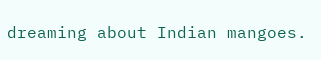dreaming about Indian mangoes.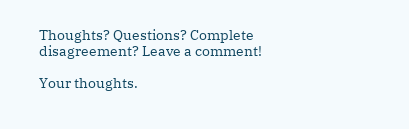Thoughts? Questions? Complete disagreement? Leave a comment!

Your thoughts.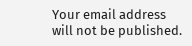Your email address will not be published.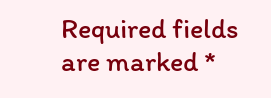Required fields are marked *